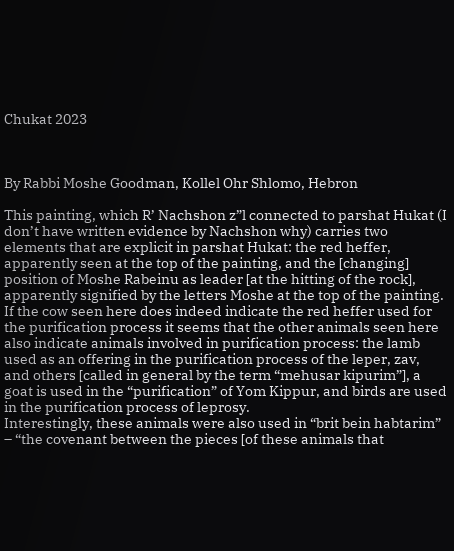Chukat 2023



By Rabbi Moshe Goodman, Kollel Ohr Shlomo, Hebron

This painting, which R’ Nachshon z”l connected to parshat Hukat (I don’t have written evidence by Nachshon why) carries two elements that are explicit in parshat Hukat: the red heffer, apparently seen at the top of the painting, and the [changing] position of Moshe Rabeinu as leader [at the hitting of the rock], apparently signified by the letters Moshe at the top of the painting.
If the cow seen here does indeed indicate the red heffer used for the purification process it seems that the other animals seen here also indicate animals involved in purification process: the lamb used as an offering in the purification process of the leper, zav, and others [called in general by the term “mehusar kipurim”], a goat is used in the “purification” of Yom Kippur, and birds are used in the purification process of leprosy.
Interestingly, these animals were also used in “brit bein habtarim” – “the covenant between the pieces [of these animals that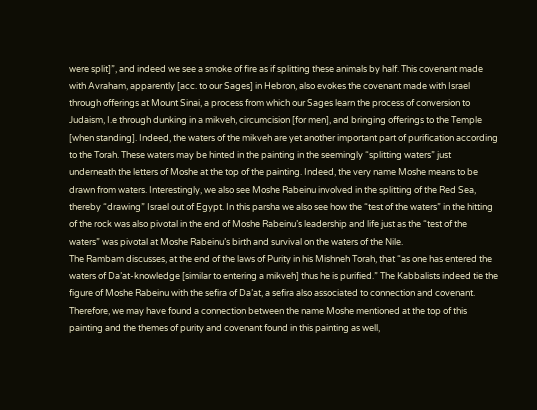were split]”, and indeed we see a smoke of fire as if splitting these animals by half. This covenant made with Avraham, apparently [acc. to our Sages] in Hebron, also evokes the covenant made with Israel through offerings at Mount Sinai, a process from which our Sages learn the process of conversion to Judaism, I.e through dunking in a mikveh, circumcision [for men], and bringing offerings to the Temple [when standing]. Indeed, the waters of the mikveh are yet another important part of purification according to the Torah. These waters may be hinted in the painting in the seemingly “splitting waters” just underneath the letters of Moshe at the top of the painting. Indeed, the very name Moshe means to be drawn from waters. Interestingly, we also see Moshe Rabeinu involved in the splitting of the Red Sea, thereby “drawing” Israel out of Egypt. In this parsha we also see how the “test of the waters” in the hitting of the rock was also pivotal in the end of Moshe Rabeinu’s leadership and life just as the “test of the waters” was pivotal at Moshe Rabeinu’s birth and survival on the waters of the Nile.
The Rambam discusses, at the end of the laws of Purity in his Mishneh Torah, that “as one has entered the waters of Da’at-knowledge [similar to entering a mikveh] thus he is purified.” The Kabbalists indeed tie the figure of Moshe Rabeinu with the sefira of Da’at, a sefira also associated to connection and covenant. Therefore, we may have found a connection between the name Moshe mentioned at the top of this painting and the themes of purity and covenant found in this painting as well,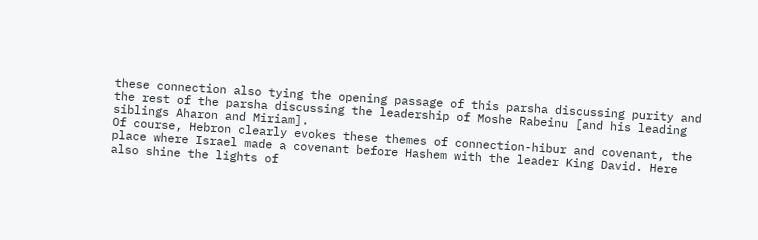these connection also tying the opening passage of this parsha discussing purity and the rest of the parsha discussing the leadership of Moshe Rabeinu [and his leading siblings Aharon and Miriam].
Of course, Hebron clearly evokes these themes of connection-hibur and covenant, the place where Israel made a covenant before Hashem with the leader King David. Here also shine the lights of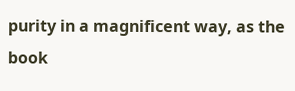purity in a magnificent way, as the book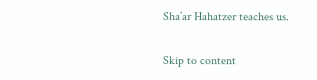Sha’ar Hahatzer teaches us.

Skip to content